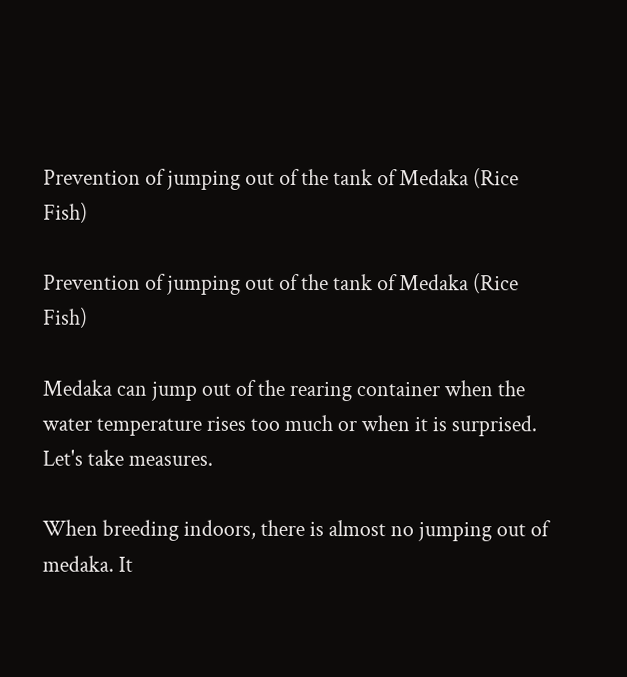Prevention of jumping out of the tank of Medaka (Rice Fish)

Prevention of jumping out of the tank of Medaka (Rice Fish)

Medaka can jump out of the rearing container when the water temperature rises too much or when it is surprised. Let's take measures.

When breeding indoors, there is almost no jumping out of medaka. It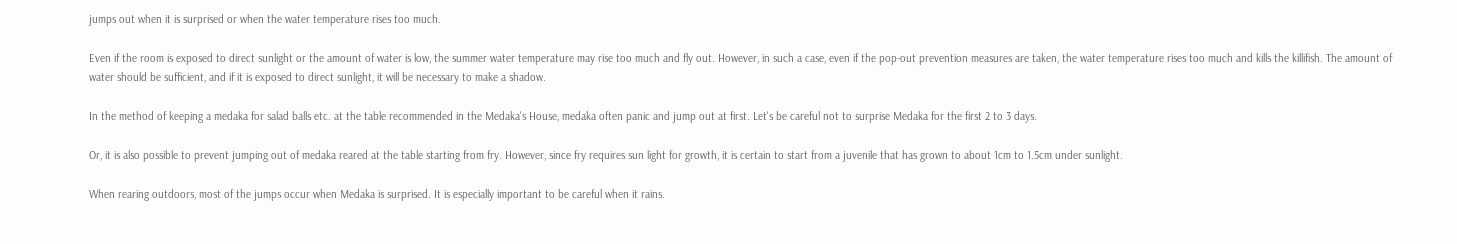jumps out when it is surprised or when the water temperature rises too much.

Even if the room is exposed to direct sunlight or the amount of water is low, the summer water temperature may rise too much and fly out. However, in such a case, even if the pop-out prevention measures are taken, the water temperature rises too much and kills the killifish. The amount of water should be sufficient, and if it is exposed to direct sunlight, it will be necessary to make a shadow.

In the method of keeping a medaka for salad balls etc. at the table recommended in the Medaka's House, medaka often panic and jump out at first. Let's be careful not to surprise Medaka for the first 2 to 3 days.

Or, it is also possible to prevent jumping out of medaka reared at the table starting from fry. However, since fry requires sun light for growth, it is certain to start from a juvenile that has grown to about 1cm to 1.5cm under sunlight.

When rearing outdoors, most of the jumps occur when Medaka is surprised. It is especially important to be careful when it rains.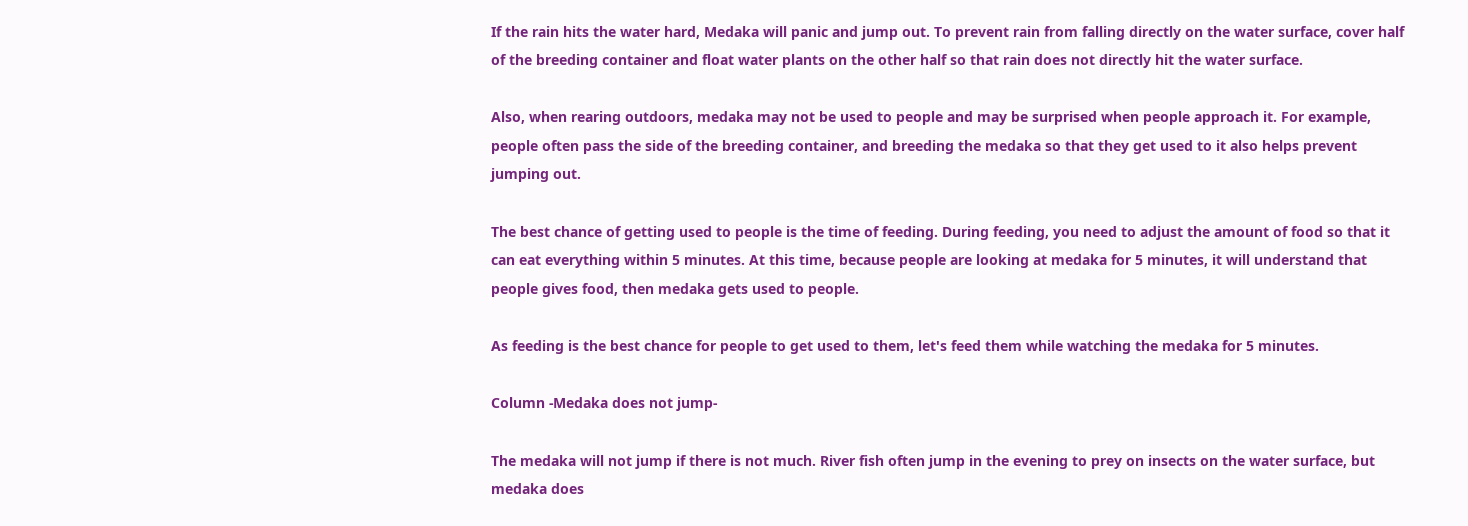If the rain hits the water hard, Medaka will panic and jump out. To prevent rain from falling directly on the water surface, cover half of the breeding container and float water plants on the other half so that rain does not directly hit the water surface.

Also, when rearing outdoors, medaka may not be used to people and may be surprised when people approach it. For example, people often pass the side of the breeding container, and breeding the medaka so that they get used to it also helps prevent jumping out.

The best chance of getting used to people is the time of feeding. During feeding, you need to adjust the amount of food so that it can eat everything within 5 minutes. At this time, because people are looking at medaka for 5 minutes, it will understand that people gives food, then medaka gets used to people.

As feeding is the best chance for people to get used to them, let's feed them while watching the medaka for 5 minutes.

Column -Medaka does not jump-

The medaka will not jump if there is not much. River fish often jump in the evening to prey on insects on the water surface, but medaka does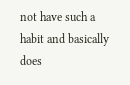not have such a habit and basically does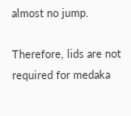almost no jump.

Therefore, lids are not required for medaka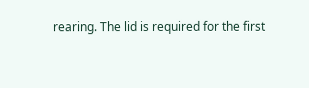rearing. The lid is required for the first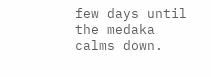few days until the medaka calms down.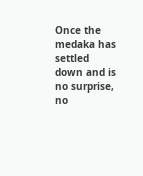Once the medaka has settled down and is no surprise, no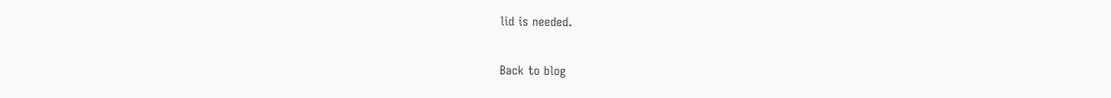lid is needed.

Back to blog